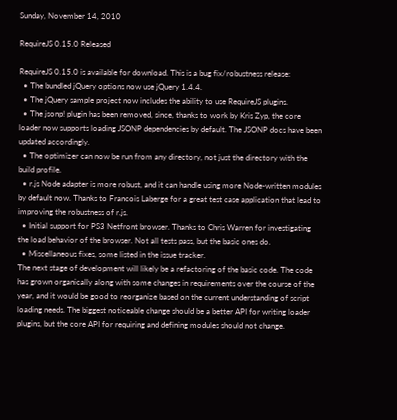Sunday, November 14, 2010

RequireJS 0.15.0 Released

RequireJS 0.15.0 is available for download. This is a bug fix/robustness release:
  • The bundled jQuery options now use jQuery 1.4.4.
  • The jQuery sample project now includes the ability to use RequireJS plugins.
  • The jsonp! plugin has been removed, since, thanks to work by Kris Zyp, the core loader now supports loading JSONP dependencies by default. The JSONP docs have been updated accordingly.
  • The optimizer can now be run from any directory, not just the directory with the build profile.
  • r.js Node adapter is more robust, and it can handle using more Node-written modules by default now. Thanks to Francois Laberge for a great test case application that lead to improving the robustness of r.js.
  • Initial support for PS3 Netfront browser. Thanks to Chris Warren for investigating the load behavior of the browser. Not all tests pass, but the basic ones do.
  • Miscellaneous fixes, some listed in the issue tracker.
The next stage of development will likely be a refactoring of the basic code. The code has grown organically along with some changes in requirements over the course of the year, and it would be good to reorganize based on the current understanding of script loading needs. The biggest noticeable change should be a better API for writing loader plugins, but the core API for requiring and defining modules should not change.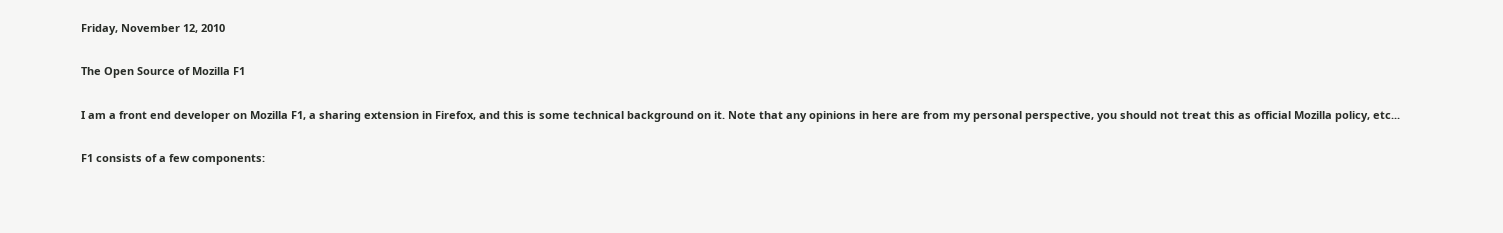Friday, November 12, 2010

The Open Source of Mozilla F1

I am a front end developer on Mozilla F1, a sharing extension in Firefox, and this is some technical background on it. Note that any opinions in here are from my personal perspective, you should not treat this as official Mozilla policy, etc...

F1 consists of a few components: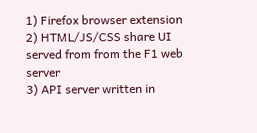1) Firefox browser extension
2) HTML/JS/CSS share UI served from from the F1 web server
3) API server written in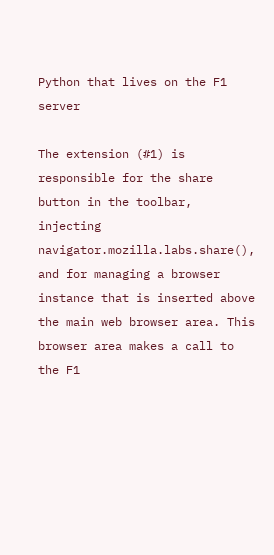Python that lives on the F1 server

The extension (#1) is responsible for the share button in the toolbar, injecting navigator.mozilla.labs.share(), and for managing a browser instance that is inserted above the main web browser area. This browser area makes a call to the F1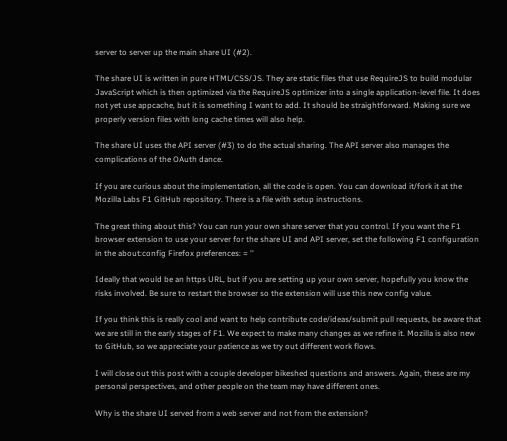server to server up the main share UI (#2).

The share UI is written in pure HTML/CSS/JS. They are static files that use RequireJS to build modular JavaScript which is then optimized via the RequireJS optimizer into a single application-level file. It does not yet use appcache, but it is something I want to add. It should be straightforward. Making sure we properly version files with long cache times will also help.

The share UI uses the API server (#3) to do the actual sharing. The API server also manages the complications of the OAuth dance.

If you are curious about the implementation, all the code is open. You can download it/fork it at the Mozilla Labs F1 GitHub repository. There is a file with setup instructions.

The great thing about this? You can run your own share server that you control. If you want the F1 browser extension to use your server for the share UI and API server, set the following F1 configuration in the about:config Firefox preferences: = ''

Ideally that would be an https URL, but if you are setting up your own server, hopefully you know the risks involved. Be sure to restart the browser so the extension will use this new config value.

If you think this is really cool and want to help contribute code/ideas/submit pull requests, be aware that we are still in the early stages of F1. We expect to make many changes as we refine it. Mozilla is also new to GitHub, so we appreciate your patience as we try out different work flows.

I will close out this post with a couple developer bikeshed questions and answers. Again, these are my personal perspectives, and other people on the team may have different ones.

Why is the share UI served from a web server and not from the extension?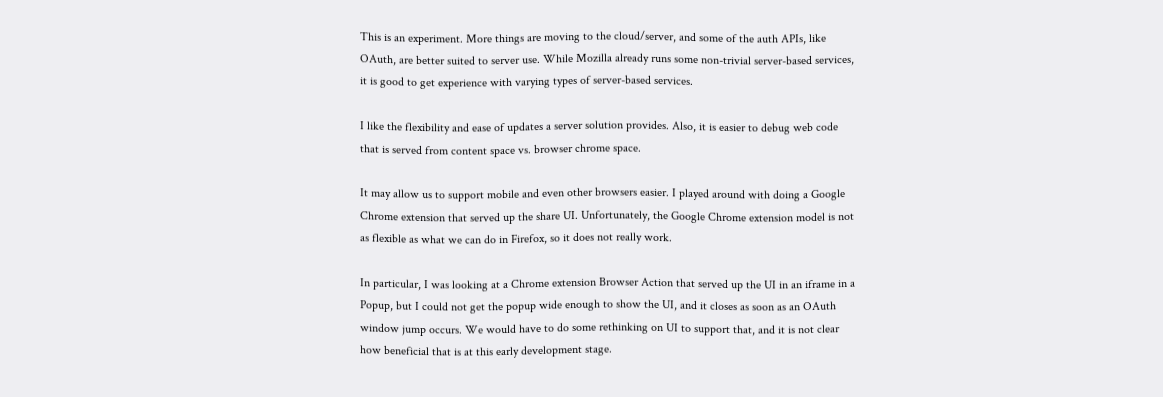This is an experiment. More things are moving to the cloud/server, and some of the auth APIs, like OAuth, are better suited to server use. While Mozilla already runs some non-trivial server-based services, it is good to get experience with varying types of server-based services.

I like the flexibility and ease of updates a server solution provides. Also, it is easier to debug web code that is served from content space vs. browser chrome space.

It may allow us to support mobile and even other browsers easier. I played around with doing a Google Chrome extension that served up the share UI. Unfortunately, the Google Chrome extension model is not as flexible as what we can do in Firefox, so it does not really work.

In particular, I was looking at a Chrome extension Browser Action that served up the UI in an iframe in a Popup, but I could not get the popup wide enough to show the UI, and it closes as soon as an OAuth window jump occurs. We would have to do some rethinking on UI to support that, and it is not clear how beneficial that is at this early development stage.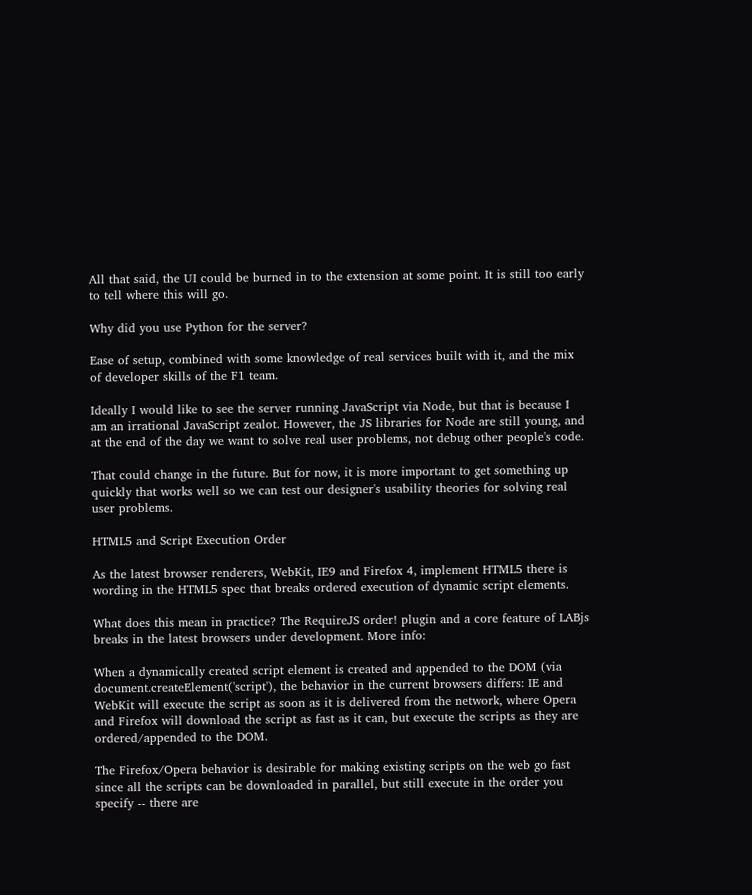All that said, the UI could be burned in to the extension at some point. It is still too early to tell where this will go.

Why did you use Python for the server?

Ease of setup, combined with some knowledge of real services built with it, and the mix of developer skills of the F1 team.

Ideally I would like to see the server running JavaScript via Node, but that is because I am an irrational JavaScript zealot. However, the JS libraries for Node are still young, and at the end of the day we want to solve real user problems, not debug other people's code.

That could change in the future. But for now, it is more important to get something up quickly that works well so we can test our designer's usability theories for solving real user problems.

HTML5 and Script Execution Order

As the latest browser renderers, WebKit, IE9 and Firefox 4, implement HTML5 there is wording in the HTML5 spec that breaks ordered execution of dynamic script elements.

What does this mean in practice? The RequireJS order! plugin and a core feature of LABjs breaks in the latest browsers under development. More info:

When a dynamically created script element is created and appended to the DOM (via document.createElement('script'), the behavior in the current browsers differs: IE and WebKit will execute the script as soon as it is delivered from the network, where Opera and Firefox will download the script as fast as it can, but execute the scripts as they are ordered/appended to the DOM.

The Firefox/Opera behavior is desirable for making existing scripts on the web go fast since all the scripts can be downloaded in parallel, but still execute in the order you specify -- there are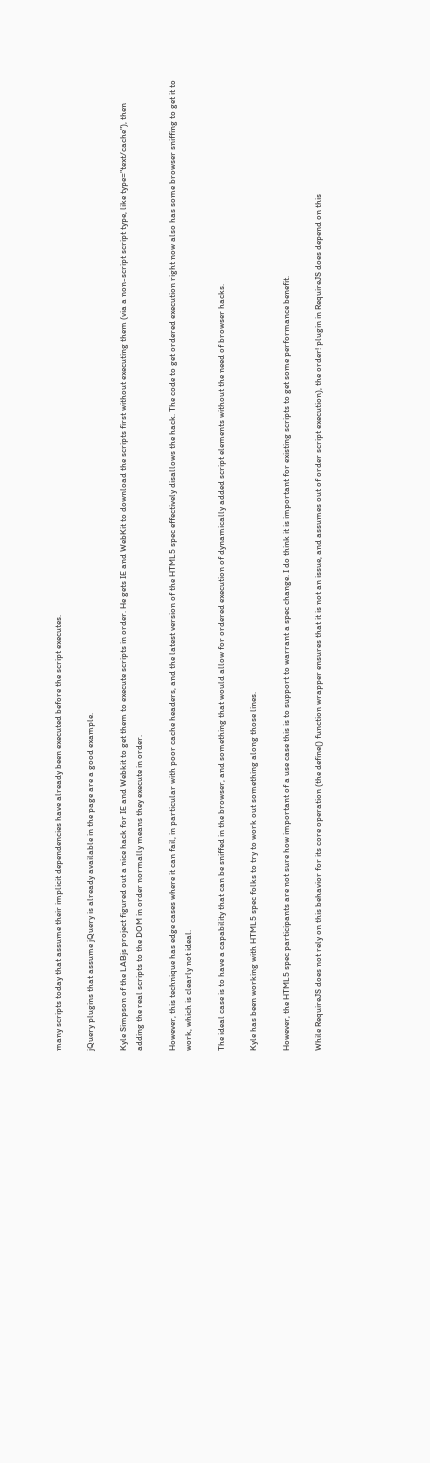many scripts today that assume their implicit dependencies have already been executed before the script executes.

jQuery plugins that assume jQuery is already available in the page are a good example.

Kyle Simpson of the LABjs project figured out a nice hack for IE and Webkit to get them to execute scripts in order. He gets IE and WebKit to download the scripts first without executing them (via a non-script script type, like type="text/cache"), then adding the real scripts to the DOM in order normally means they execute in order.

However, this technique has edge cases where it can fail, in particular with poor cache headers, and the latest version of the HTML5 spec effectively disallows the hack. The code to get ordered execution right now also has some browser sniffing to get it to work, which is clearly not ideal.

The ideal case is to have a capability that can be sniffed in the browser, and something that would allow for ordered execution of dynamically added script elements without the need of browser hacks.

Kyle has been working with HTML5 spec folks to try to work out something along those lines.

However, the HTML5 spec participants are not sure how important of a use case this is to support to warrant a spec change. I do think it is important for existing scripts to get some performance benefit.

While RequireJS does not rely on this behavior for its core operation (the define() function wrapper ensures that it is not an issue, and assumes out of order script execution), the order! plugin in RequireJS does depend on this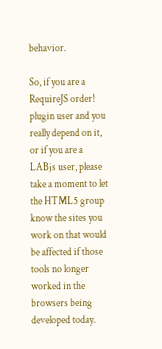behavior.

So, if you are a RequireJS order! plugin user and you really depend on it, or if you are a LABjs user, please take a moment to let the HTML5 group know the sites you work on that would be affected if those tools no longer worked in the browsers being developed today.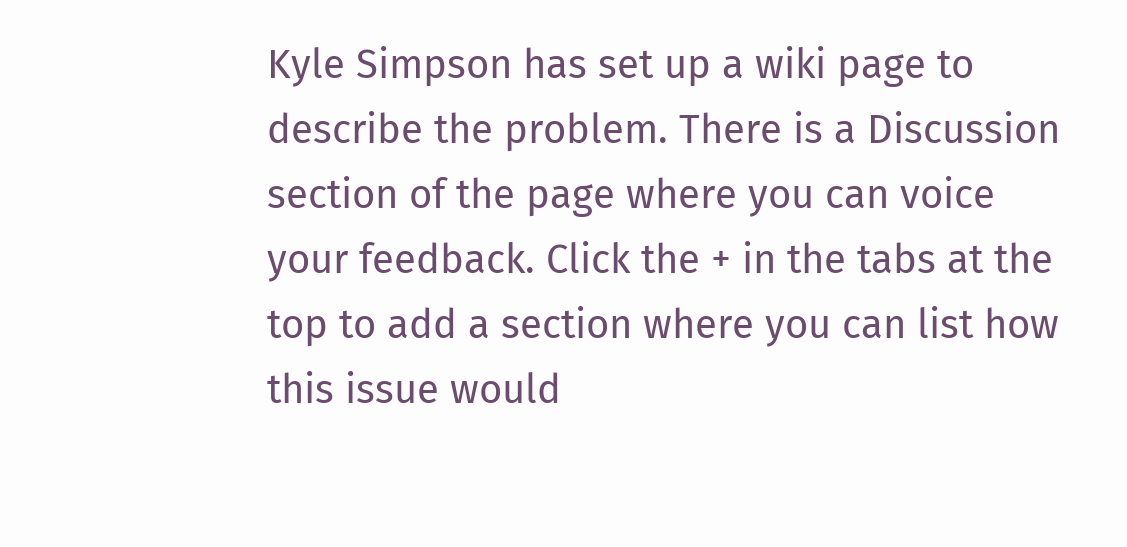Kyle Simpson has set up a wiki page to describe the problem. There is a Discussion section of the page where you can voice your feedback. Click the + in the tabs at the top to add a section where you can list how this issue would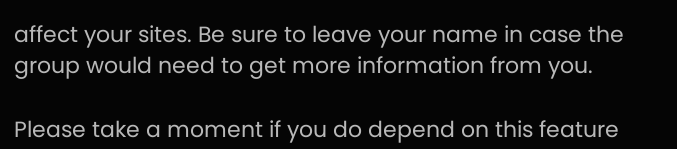affect your sites. Be sure to leave your name in case the group would need to get more information from you.

Please take a moment if you do depend on this feature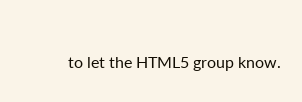to let the HTML5 group know.